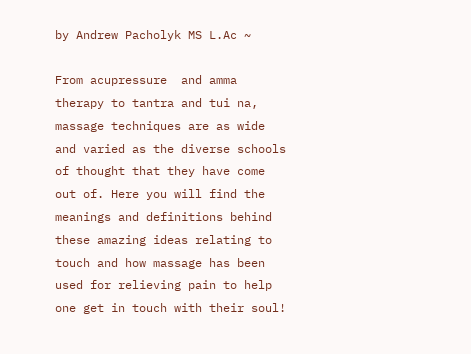by Andrew Pacholyk MS L.Ac ~

From acupressure  and amma therapy to tantra and tui na,  massage techniques are as wide and varied as the diverse schools of thought that they have come out of. Here you will find the meanings and definitions behind these amazing ideas relating to touch and how massage has been used for relieving pain to help one get in touch with their soul!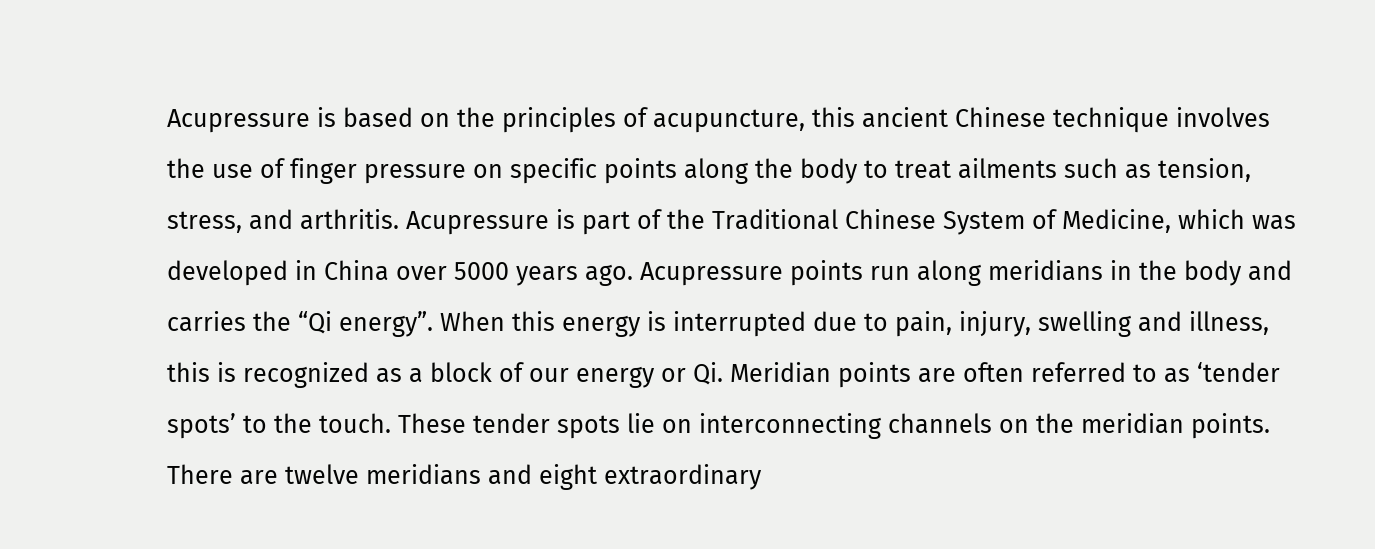Acupressure is based on the principles of acupuncture, this ancient Chinese technique involves the use of finger pressure on specific points along the body to treat ailments such as tension, stress, and arthritis. Acupressure is part of the Traditional Chinese System of Medicine, which was developed in China over 5000 years ago. Acupressure points run along meridians in the body and carries the “Qi energy”. When this energy is interrupted due to pain, injury, swelling and illness, this is recognized as a block of our energy or Qi. Meridian points are often referred to as ‘tender spots’ to the touch. These tender spots lie on interconnecting channels on the meridian points. There are twelve meridians and eight extraordinary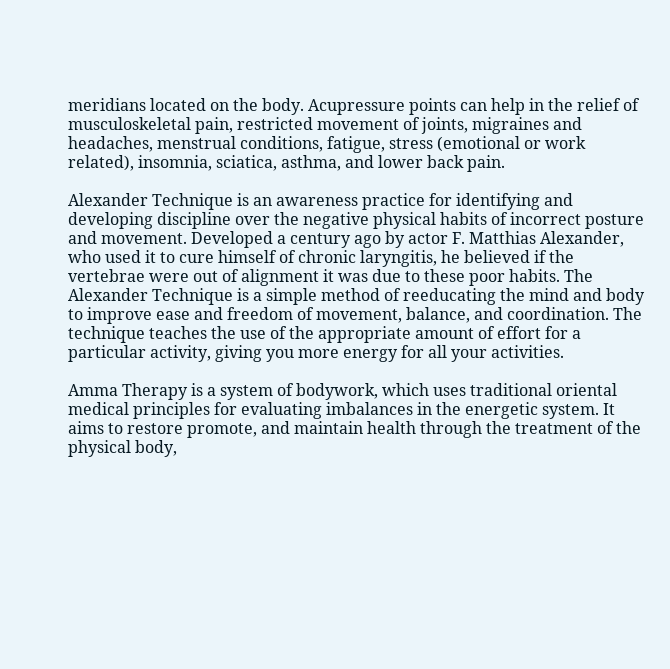meridians located on the body. Acupressure points can help in the relief of musculoskeletal pain, restricted movement of joints, migraines and headaches, menstrual conditions, fatigue, stress (emotional or work related), insomnia, sciatica, asthma, and lower back pain.

Alexander Technique is an awareness practice for identifying and developing discipline over the negative physical habits of incorrect posture and movement. Developed a century ago by actor F. Matthias Alexander, who used it to cure himself of chronic laryngitis, he believed if the vertebrae were out of alignment it was due to these poor habits. The Alexander Technique is a simple method of reeducating the mind and body to improve ease and freedom of movement, balance, and coordination. The technique teaches the use of the appropriate amount of effort for a particular activity, giving you more energy for all your activities.

Amma Therapy is a system of bodywork, which uses traditional oriental medical principles for evaluating imbalances in the energetic system. It aims to restore promote, and maintain health through the treatment of the physical body,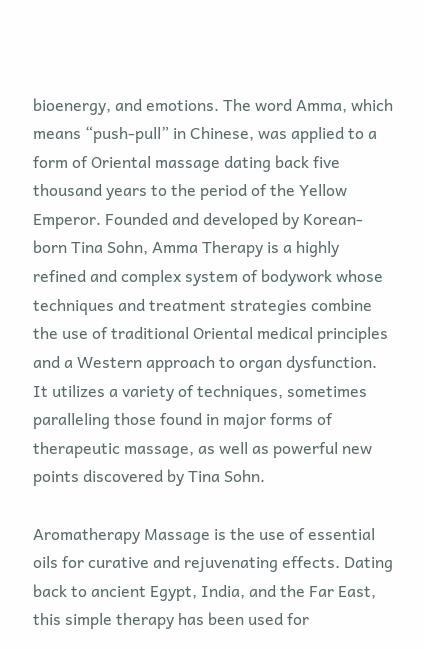bioenergy, and emotions. The word Amma, which means “push-pull” in Chinese, was applied to a form of Oriental massage dating back five thousand years to the period of the Yellow Emperor. Founded and developed by Korean-born Tina Sohn, Amma Therapy is a highly refined and complex system of bodywork whose techniques and treatment strategies combine the use of traditional Oriental medical principles and a Western approach to organ dysfunction. It utilizes a variety of techniques, sometimes paralleling those found in major forms of therapeutic massage, as well as powerful new points discovered by Tina Sohn.

Aromatherapy Massage is the use of essential oils for curative and rejuvenating effects. Dating back to ancient Egypt, India, and the Far East, this simple therapy has been used for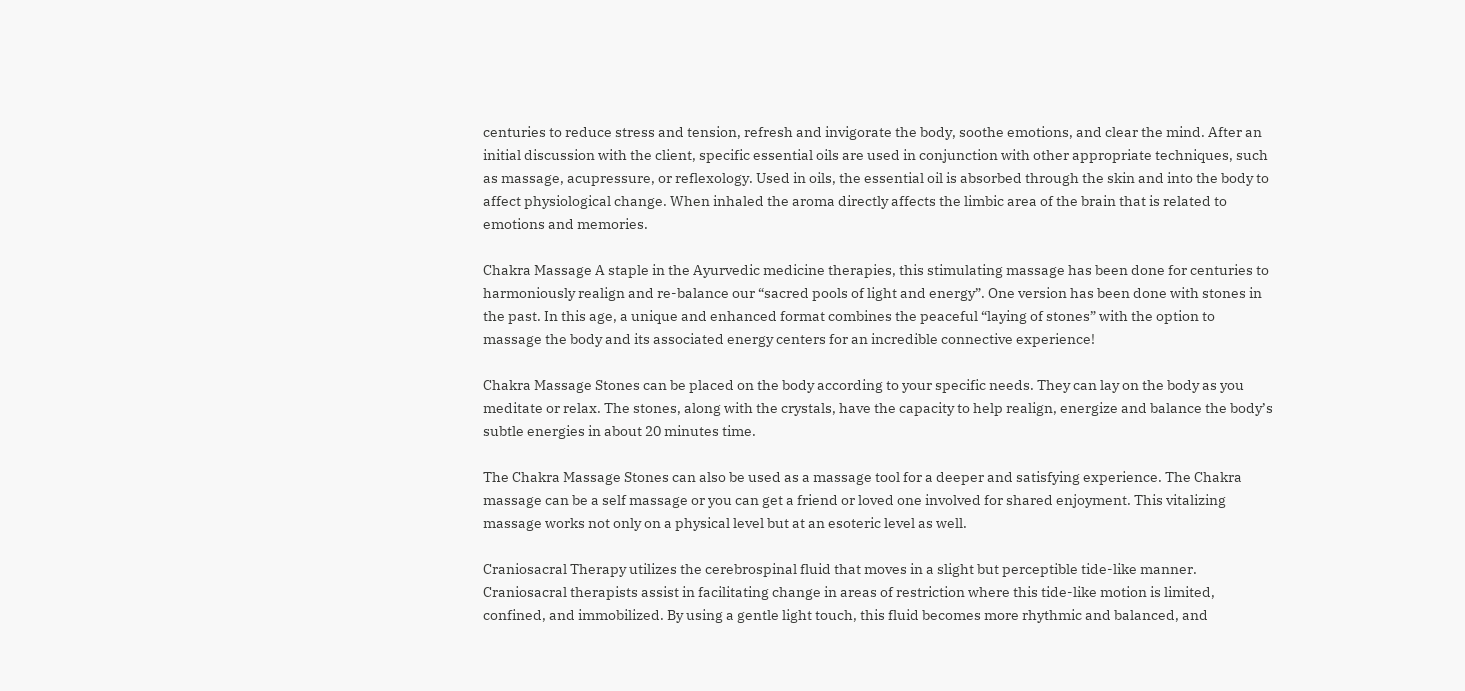centuries to reduce stress and tension, refresh and invigorate the body, soothe emotions, and clear the mind. After an initial discussion with the client, specific essential oils are used in conjunction with other appropriate techniques, such as massage, acupressure, or reflexology. Used in oils, the essential oil is absorbed through the skin and into the body to affect physiological change. When inhaled the aroma directly affects the limbic area of the brain that is related to emotions and memories.

Chakra Massage A staple in the Ayurvedic medicine therapies, this stimulating massage has been done for centuries to harmoniously realign and re-balance our “sacred pools of light and energy”. One version has been done with stones in the past. In this age, a unique and enhanced format combines the peaceful “laying of stones” with the option to massage the body and its associated energy centers for an incredible connective experience!

Chakra Massage Stones can be placed on the body according to your specific needs. They can lay on the body as you meditate or relax. The stones, along with the crystals, have the capacity to help realign, energize and balance the body’s subtle energies in about 20 minutes time.

The Chakra Massage Stones can also be used as a massage tool for a deeper and satisfying experience. The Chakra massage can be a self massage or you can get a friend or loved one involved for shared enjoyment. This vitalizing massage works not only on a physical level but at an esoteric level as well.

Craniosacral Therapy utilizes the cerebrospinal fluid that moves in a slight but perceptible tide-like manner. Craniosacral therapists assist in facilitating change in areas of restriction where this tide-like motion is limited, confined, and immobilized. By using a gentle light touch, this fluid becomes more rhythmic and balanced, and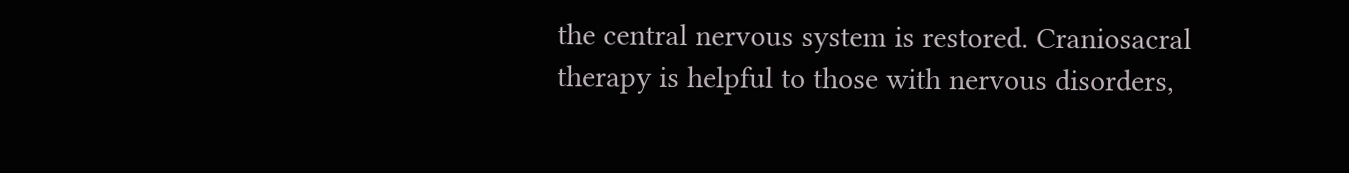the central nervous system is restored. Craniosacral therapy is helpful to those with nervous disorders,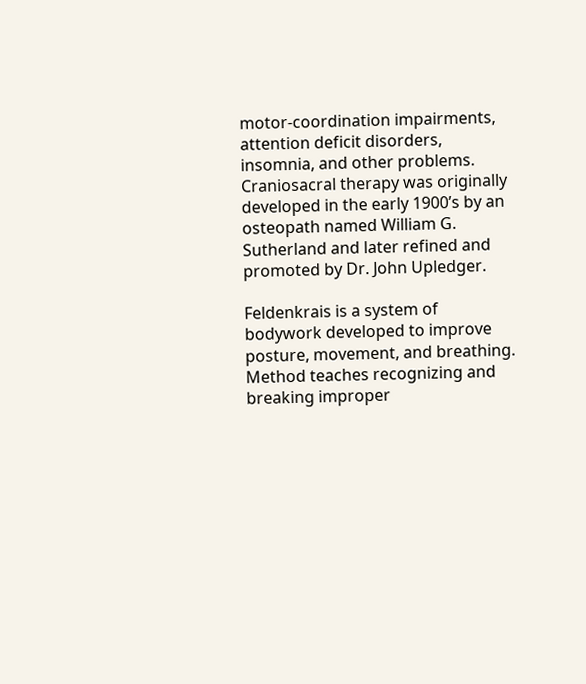motor-coordination impairments, attention deficit disorders, insomnia, and other problems. Craniosacral therapy was originally developed in the early 1900’s by an osteopath named William G. Sutherland and later refined and promoted by Dr. John Upledger.

Feldenkrais is a system of bodywork developed to improve posture, movement, and breathing. Method teaches recognizing and breaking improper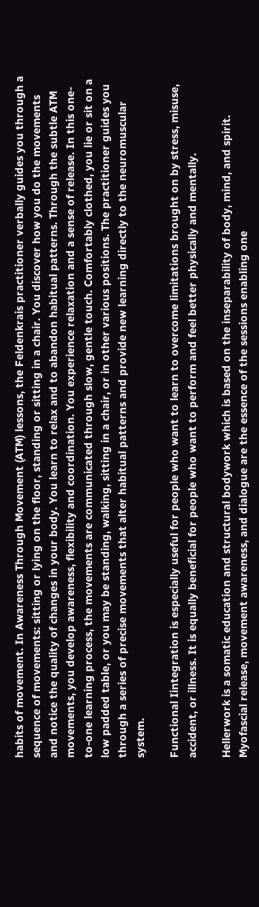habits of movement. In Awareness Through Movement (ATM) lessons, the Feldenkrais practitioner verbally guides you through a sequence of movements: sitting or lying on the floor, standing or sitting in a chair. You discover how you do the movements and notice the quality of changes in your body. You learn to relax and to abandon habitual patterns. Through the subtle ATM movements, you develop awareness, flexibility and coordination. You experience relaxation and a sense of release. In this one-to-one learning process, the movements are communicated through slow, gentle touch. Comfortably clothed, you lie or sit on a low padded table, or you may be standing, walking, sitting in a chair, or in other various positions. The practitioner guides you through a series of precise movements that alter habitual patterns and provide new learning directly to the neuromuscular system.

Functional Iintegration is especially useful for people who want to learn to overcome limitations brought on by stress, misuse, accident, or illness. It is equally beneficial for people who want to perform and feel better physically and mentally.

Hellerwork is a somatic education and structural bodywork which is based on the inseparability of body, mind, and spirit. Myofascial release, movement awareness, and dialogue are the essence of the sessions enabling one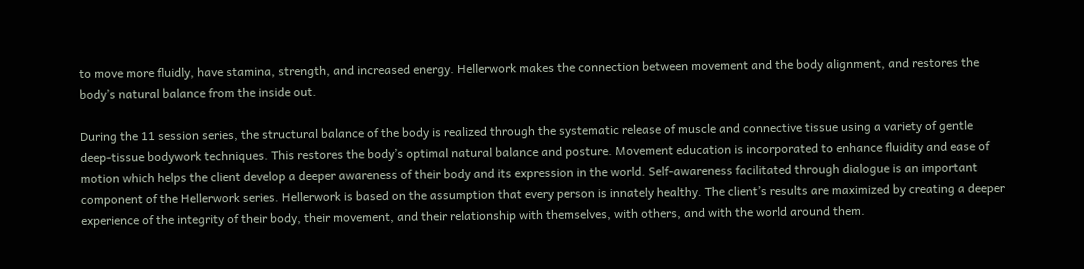to move more fluidly, have stamina, strength, and increased energy. Hellerwork makes the connection between movement and the body alignment, and restores the body’s natural balance from the inside out.

During the 11 session series, the structural balance of the body is realized through the systematic release of muscle and connective tissue using a variety of gentle deep-tissue bodywork techniques. This restores the body’s optimal natural balance and posture. Movement education is incorporated to enhance fluidity and ease of motion which helps the client develop a deeper awareness of their body and its expression in the world. Self-awareness facilitated through dialogue is an important component of the Hellerwork series. Hellerwork is based on the assumption that every person is innately healthy. The client’s results are maximized by creating a deeper experience of the integrity of their body, their movement, and their relationship with themselves, with others, and with the world around them.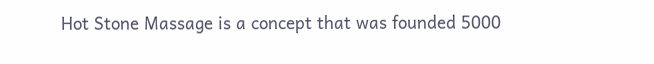Hot Stone Massage is a concept that was founded 5000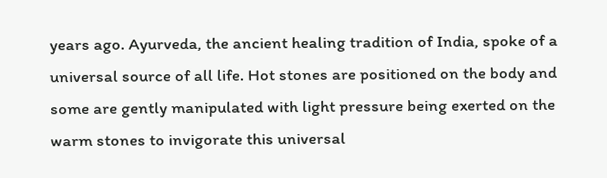years ago. Ayurveda, the ancient healing tradition of India, spoke of a universal source of all life. Hot stones are positioned on the body and some are gently manipulated with light pressure being exerted on the warm stones to invigorate this universal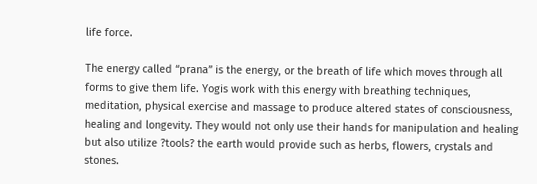life force.

The energy called “prana” is the energy, or the breath of life which moves through all forms to give them life. Yogis work with this energy with breathing techniques, meditation, physical exercise and massage to produce altered states of consciousness, healing and longevity. They would not only use their hands for manipulation and healing but also utilize ?tools? the earth would provide such as herbs, flowers, crystals and stones.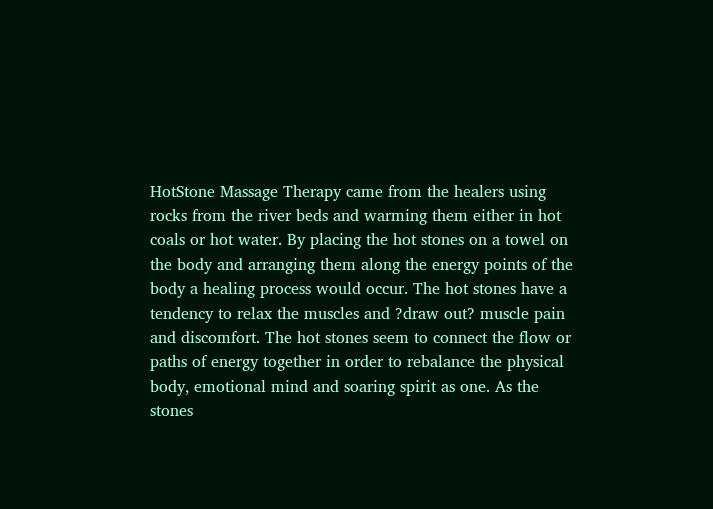HotStone Massage Therapy came from the healers using rocks from the river beds and warming them either in hot coals or hot water. By placing the hot stones on a towel on the body and arranging them along the energy points of the body a healing process would occur. The hot stones have a tendency to relax the muscles and ?draw out? muscle pain and discomfort. The hot stones seem to connect the flow or paths of energy together in order to rebalance the physical body, emotional mind and soaring spirit as one. As the stones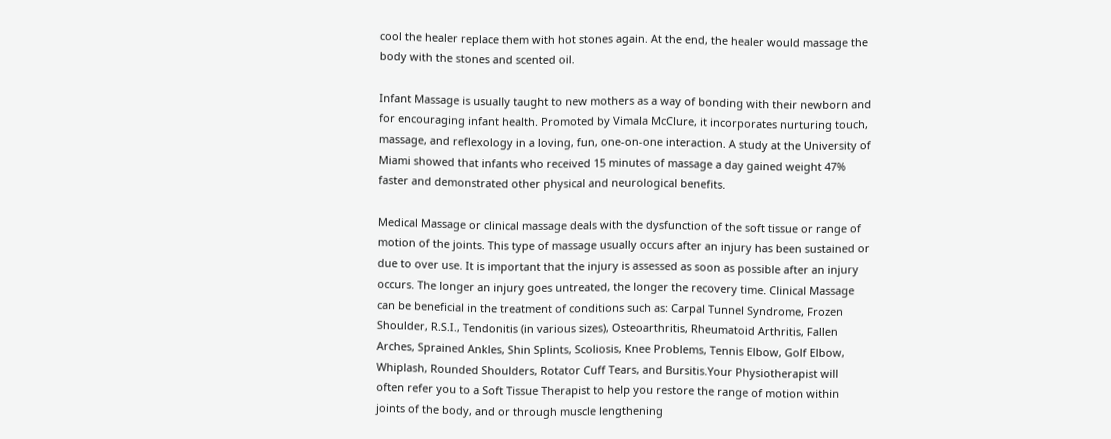cool the healer replace them with hot stones again. At the end, the healer would massage the body with the stones and scented oil.

Infant Massage is usually taught to new mothers as a way of bonding with their newborn and for encouraging infant health. Promoted by Vimala McClure, it incorporates nurturing touch, massage, and reflexology in a loving, fun, one-on-one interaction. A study at the University of Miami showed that infants who received 15 minutes of massage a day gained weight 47% faster and demonstrated other physical and neurological benefits.

Medical Massage or clinical massage deals with the dysfunction of the soft tissue or range of motion of the joints. This type of massage usually occurs after an injury has been sustained or due to over use. It is important that the injury is assessed as soon as possible after an injury occurs. The longer an injury goes untreated, the longer the recovery time. Clinical Massage can be beneficial in the treatment of conditions such as: Carpal Tunnel Syndrome, Frozen Shoulder, R.S.I., Tendonitis (in various sizes), Osteoarthritis, Rheumatoid Arthritis, Fallen Arches, Sprained Ankles, Shin Splints, Scoliosis, Knee Problems, Tennis Elbow, Golf Elbow, Whiplash, Rounded Shoulders, Rotator Cuff Tears, and Bursitis.Your Physiotherapist will often refer you to a Soft Tissue Therapist to help you restore the range of motion within joints of the body, and or through muscle lengthening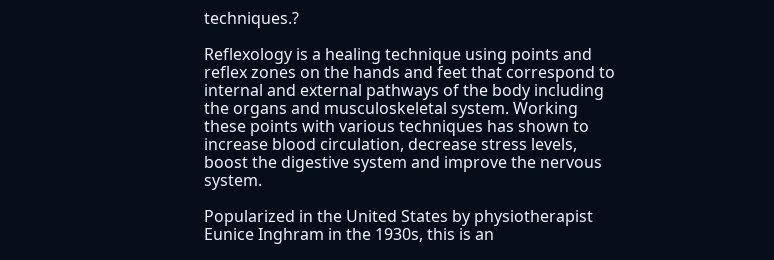techniques.?

Reflexology is a healing technique using points and reflex zones on the hands and feet that correspond to internal and external pathways of the body including the organs and musculoskeletal system. Working these points with various techniques has shown to increase blood circulation, decrease stress levels, boost the digestive system and improve the nervous system.

Popularized in the United States by physiotherapist Eunice Inghram in the 1930s, this is an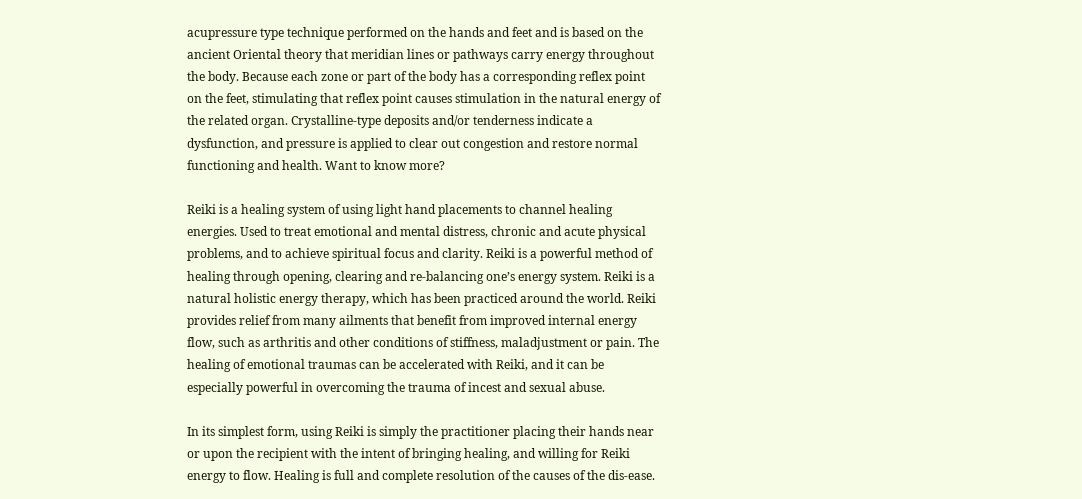acupressure type technique performed on the hands and feet and is based on the ancient Oriental theory that meridian lines or pathways carry energy throughout the body. Because each zone or part of the body has a corresponding reflex point on the feet, stimulating that reflex point causes stimulation in the natural energy of the related organ. Crystalline-type deposits and/or tenderness indicate a dysfunction, and pressure is applied to clear out congestion and restore normal functioning and health. Want to know more?

Reiki is a healing system of using light hand placements to channel healing energies. Used to treat emotional and mental distress, chronic and acute physical problems, and to achieve spiritual focus and clarity. Reiki is a powerful method of healing through opening, clearing and re-balancing one’s energy system. Reiki is a natural holistic energy therapy, which has been practiced around the world. Reiki provides relief from many ailments that benefit from improved internal energy flow, such as arthritis and other conditions of stiffness, maladjustment or pain. The healing of emotional traumas can be accelerated with Reiki, and it can be especially powerful in overcoming the trauma of incest and sexual abuse.

In its simplest form, using Reiki is simply the practitioner placing their hands near or upon the recipient with the intent of bringing healing, and willing for Reiki energy to flow. Healing is full and complete resolution of the causes of the dis-ease.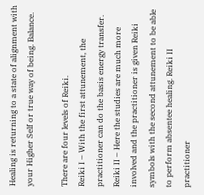Healing is returning to a state of alignment with your Higher Self or true way of being. Balance.

There are four levels of Reiki.
Reiki I – With the first attunement, the practitioner can do the basis energy transfer.
Reiki II – Here the studies are much more involved and the practitioner is given Reiki symbols with the second attunement to be able to perform absentee healing. Reiki II practitioner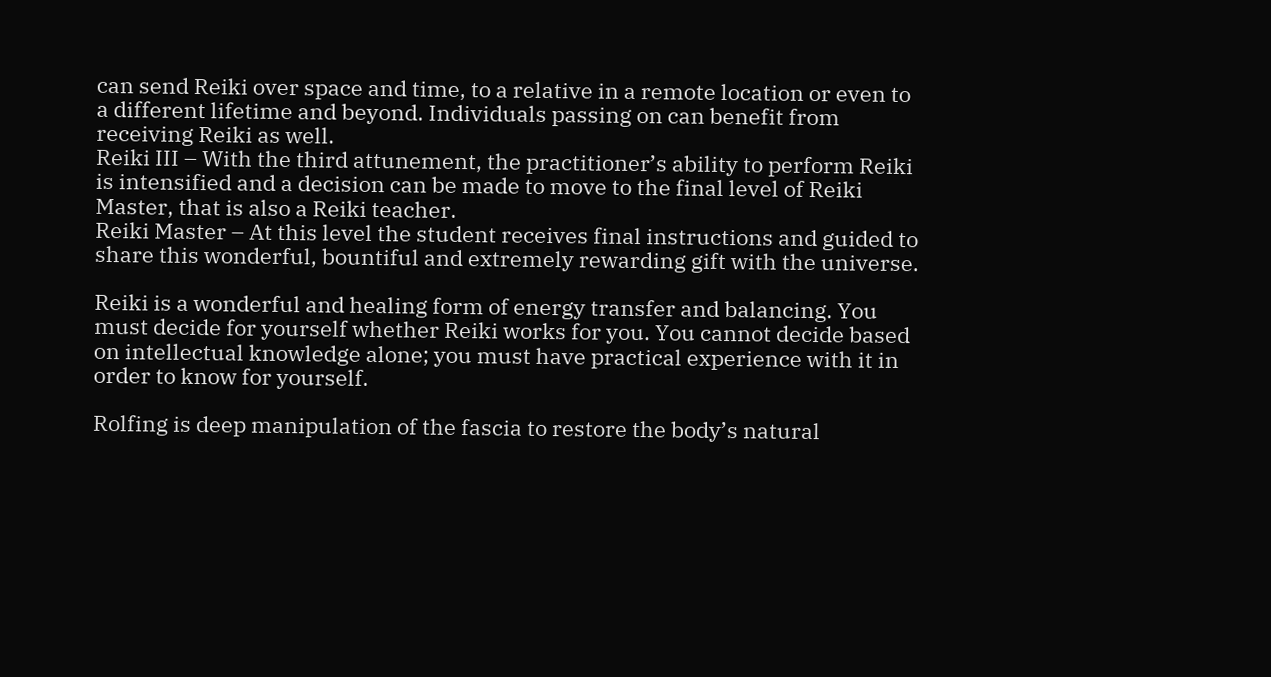can send Reiki over space and time, to a relative in a remote location or even to a different lifetime and beyond. Individuals passing on can benefit from receiving Reiki as well.
Reiki III – With the third attunement, the practitioner’s ability to perform Reiki is intensified and a decision can be made to move to the final level of Reiki Master, that is also a Reiki teacher.
Reiki Master – At this level the student receives final instructions and guided to share this wonderful, bountiful and extremely rewarding gift with the universe.

Reiki is a wonderful and healing form of energy transfer and balancing. You must decide for yourself whether Reiki works for you. You cannot decide based on intellectual knowledge alone; you must have practical experience with it in order to know for yourself.

Rolfing is deep manipulation of the fascia to restore the body’s natural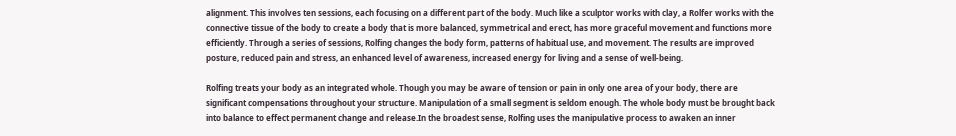alignment. This involves ten sessions, each focusing on a different part of the body. Much like a sculptor works with clay, a Rolfer works with the connective tissue of the body to create a body that is more balanced, symmetrical and erect, has more graceful movement and functions more efficiently. Through a series of sessions, Rolfing changes the body form, patterns of habitual use, and movement. The results are improved posture, reduced pain and stress, an enhanced level of awareness, increased energy for living and a sense of well-being.

Rolfing treats your body as an integrated whole. Though you may be aware of tension or pain in only one area of your body, there are significant compensations throughout your structure. Manipulation of a small segment is seldom enough. The whole body must be brought back into balance to effect permanent change and release.In the broadest sense, Rolfing uses the manipulative process to awaken an inner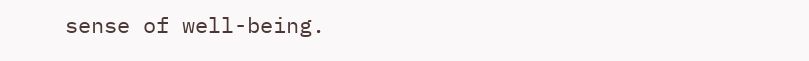sense of well-being.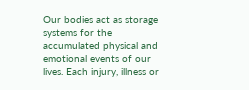Our bodies act as storage systems for the accumulated physical and emotional events of our lives. Each injury, illness or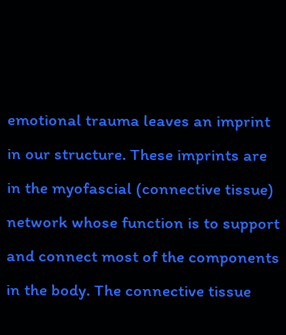emotional trauma leaves an imprint in our structure. These imprints are in the myofascial (connective tissue) network whose function is to support and connect most of the components in the body. The connective tissue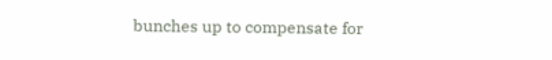bunches up to compensate for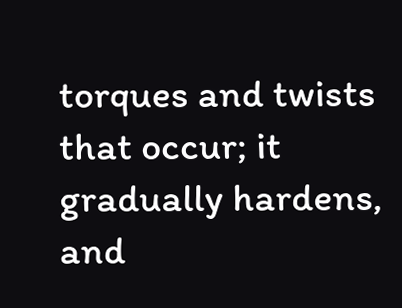torques and twists that occur; it gradually hardens, and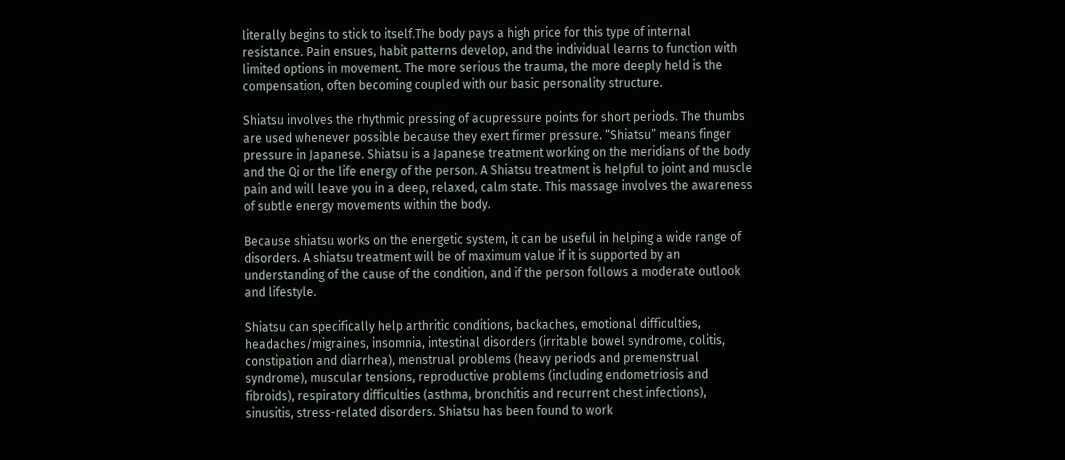literally begins to stick to itself.The body pays a high price for this type of internal resistance. Pain ensues, habit patterns develop, and the individual learns to function with limited options in movement. The more serious the trauma, the more deeply held is the compensation, often becoming coupled with our basic personality structure.

Shiatsu involves the rhythmic pressing of acupressure points for short periods. The thumbs are used whenever possible because they exert firmer pressure. “Shiatsu” means finger pressure in Japanese. Shiatsu is a Japanese treatment working on the meridians of the body and the Qi or the life energy of the person. A Shiatsu treatment is helpful to joint and muscle pain and will leave you in a deep, relaxed, calm state. This massage involves the awareness of subtle energy movements within the body.

Because shiatsu works on the energetic system, it can be useful in helping a wide range of disorders. A shiatsu treatment will be of maximum value if it is supported by an understanding of the cause of the condition, and if the person follows a moderate outlook and lifestyle.

Shiatsu can specifically help arthritic conditions, backaches, emotional difficulties, headaches/migraines, insomnia, intestinal disorders (irritable bowel syndrome, colitis, constipation and diarrhea), menstrual problems (heavy periods and premenstrual syndrome), muscular tensions, reproductive problems (including endometriosis and fibroids), respiratory difficulties (asthma, bronchitis and recurrent chest infections), sinusitis, stress-related disorders. Shiatsu has been found to work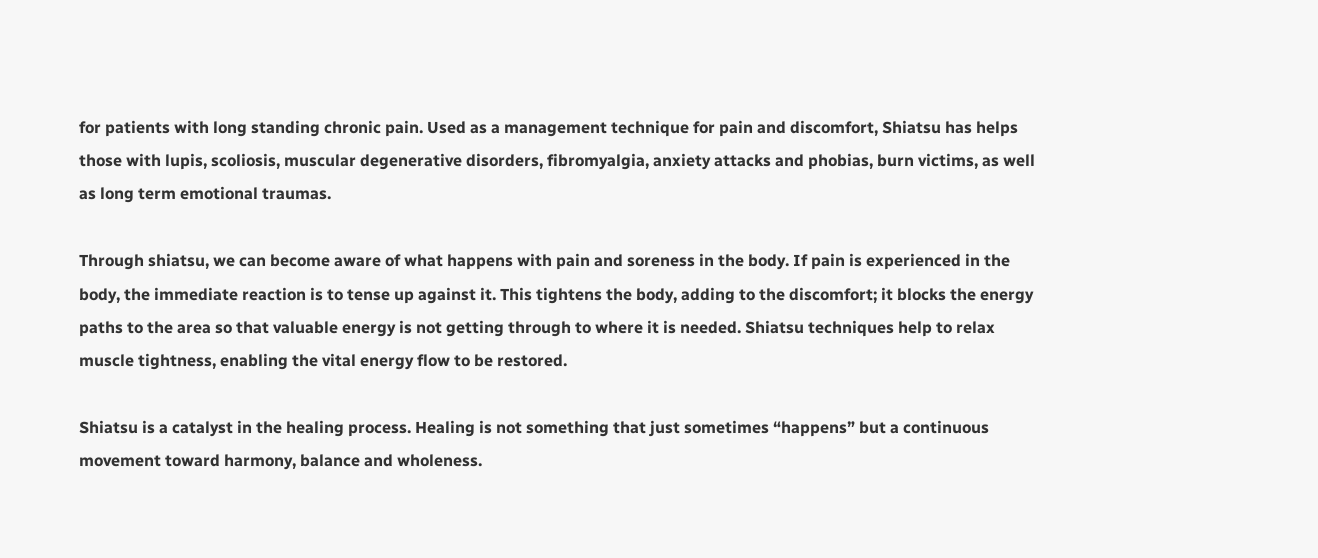for patients with long standing chronic pain. Used as a management technique for pain and discomfort, Shiatsu has helps those with lupis, scoliosis, muscular degenerative disorders, fibromyalgia, anxiety attacks and phobias, burn victims, as well as long term emotional traumas.

Through shiatsu, we can become aware of what happens with pain and soreness in the body. If pain is experienced in the body, the immediate reaction is to tense up against it. This tightens the body, adding to the discomfort; it blocks the energy paths to the area so that valuable energy is not getting through to where it is needed. Shiatsu techniques help to relax muscle tightness, enabling the vital energy flow to be restored.

Shiatsu is a catalyst in the healing process. Healing is not something that just sometimes “happens” but a continuous movement toward harmony, balance and wholeness.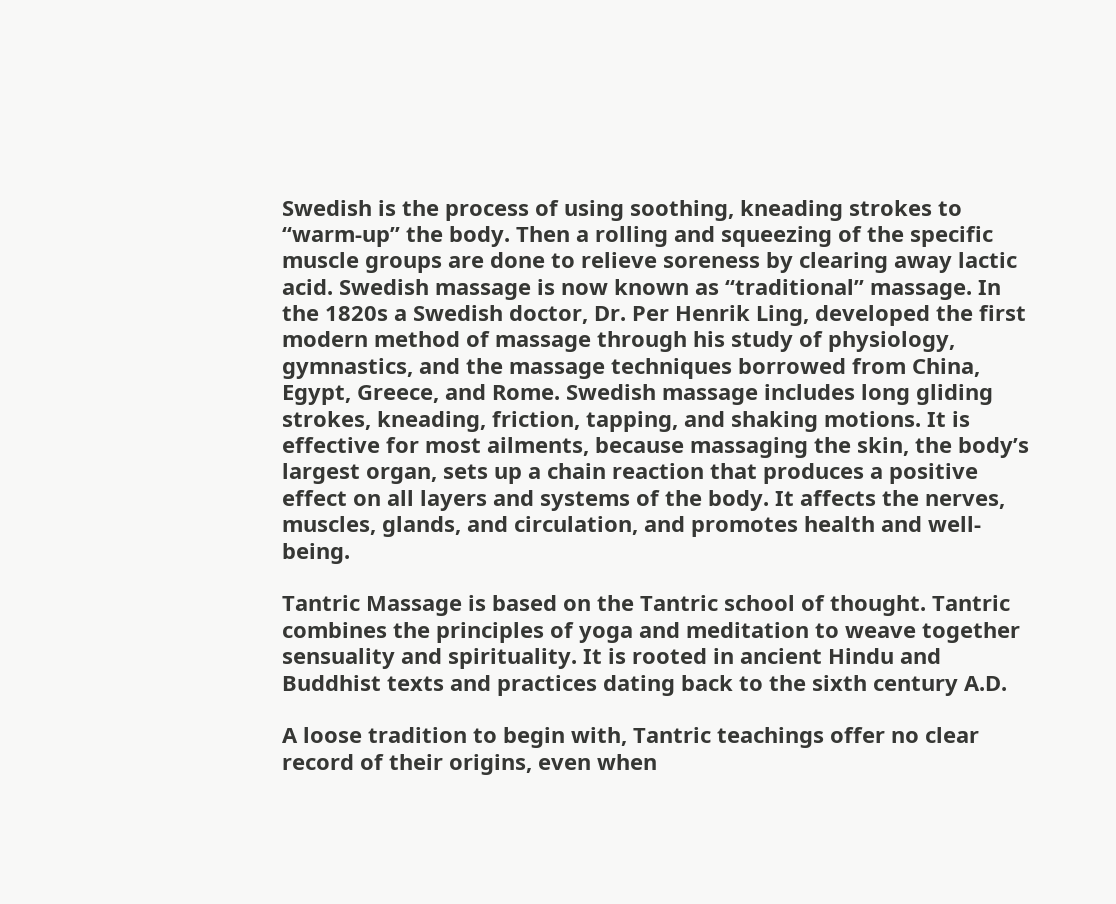Swedish is the process of using soothing, kneading strokes to “warm-up” the body. Then a rolling and squeezing of the specific muscle groups are done to relieve soreness by clearing away lactic acid. Swedish massage is now known as “traditional” massage. In the 1820s a Swedish doctor, Dr. Per Henrik Ling, developed the first modern method of massage through his study of physiology, gymnastics, and the massage techniques borrowed from China, Egypt, Greece, and Rome. Swedish massage includes long gliding strokes, kneading, friction, tapping, and shaking motions. It is effective for most ailments, because massaging the skin, the body’s largest organ, sets up a chain reaction that produces a positive effect on all layers and systems of the body. It affects the nerves, muscles, glands, and circulation, and promotes health and well-being.

Tantric Massage is based on the Tantric school of thought. Tantric combines the principles of yoga and meditation to weave together sensuality and spirituality. It is rooted in ancient Hindu and Buddhist texts and practices dating back to the sixth century A.D.

A loose tradition to begin with, Tantric teachings offer no clear record of their origins, even when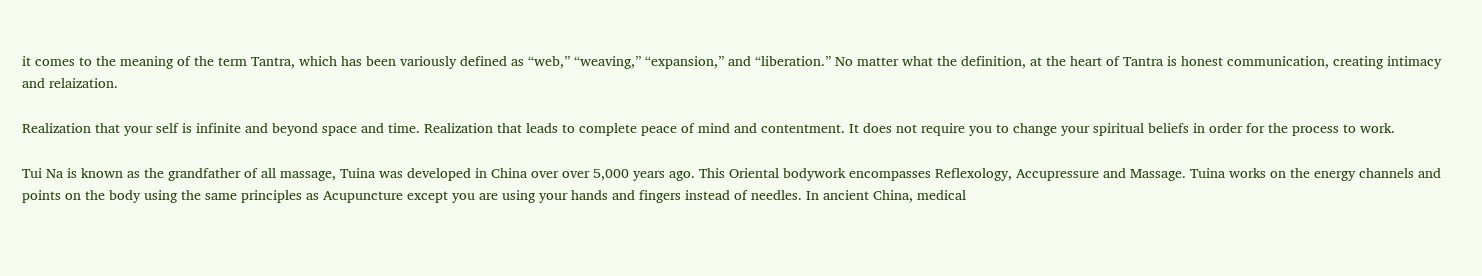it comes to the meaning of the term Tantra, which has been variously defined as “web,” “weaving,” “expansion,” and “liberation.” No matter what the definition, at the heart of Tantra is honest communication, creating intimacy and relaization.

Realization that your self is infinite and beyond space and time. Realization that leads to complete peace of mind and contentment. It does not require you to change your spiritual beliefs in order for the process to work.

Tui Na is known as the grandfather of all massage, Tuina was developed in China over over 5,000 years ago. This Oriental bodywork encompasses Reflexology, Accupressure and Massage. Tuina works on the energy channels and points on the body using the same principles as Acupuncture except you are using your hands and fingers instead of needles. In ancient China, medical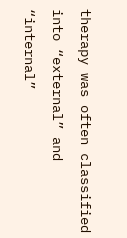therapy was often classified into “external” and “internal”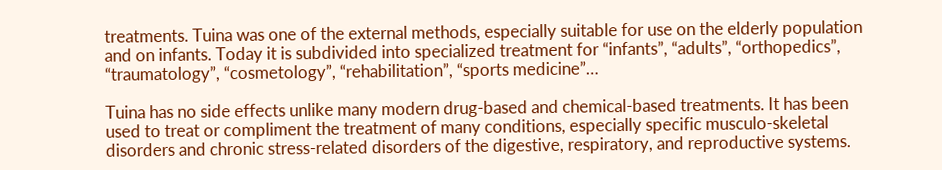treatments. Tuina was one of the external methods, especially suitable for use on the elderly population and on infants. Today it is subdivided into specialized treatment for “infants”, “adults”, “orthopedics”, “traumatology”, “cosmetology”, “rehabilitation”, “sports medicine”…

Tuina has no side effects unlike many modern drug-based and chemical-based treatments. It has been used to treat or compliment the treatment of many conditions, especially specific musculo-skeletal disorders and chronic stress-related disorders of the digestive, respiratory, and reproductive systems.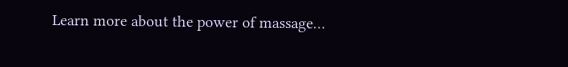Learn more about the power of massage…